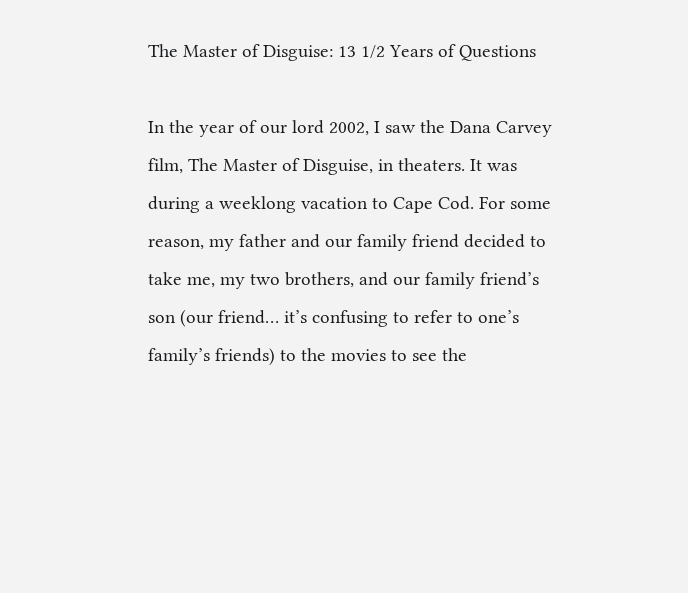The Master of Disguise: 13 1/2 Years of Questions

In the year of our lord 2002, I saw the Dana Carvey film, The Master of Disguise, in theaters. It was during a weeklong vacation to Cape Cod. For some reason, my father and our family friend decided to take me, my two brothers, and our family friend’s son (our friend… it’s confusing to refer to one’s family’s friends) to the movies to see the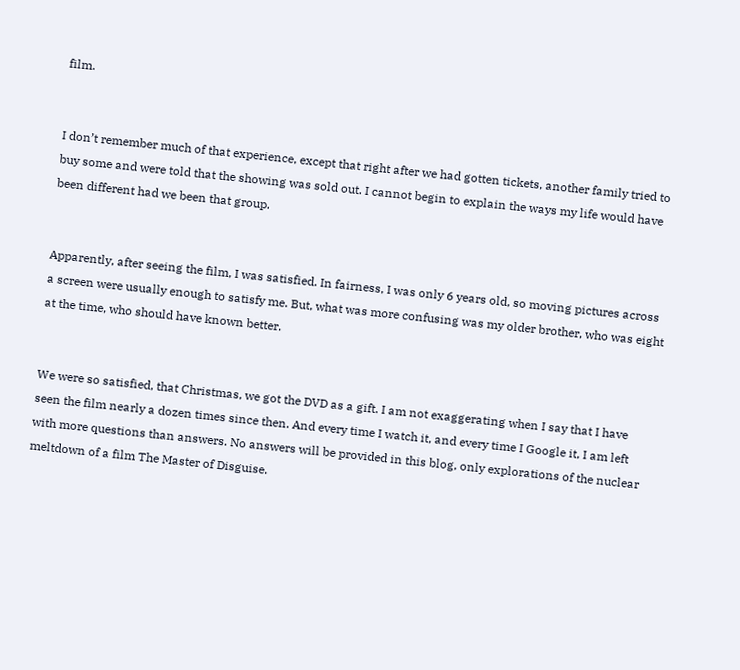film.


I don’t remember much of that experience, except that right after we had gotten tickets, another family tried to buy some and were told that the showing was sold out. I cannot begin to explain the ways my life would have been different had we been that group.


Apparently, after seeing the film, I was satisfied. In fairness, I was only 6 years old, so moving pictures across a screen were usually enough to satisfy me. But, what was more confusing was my older brother, who was eight at the time, who should have known better.


We were so satisfied, that Christmas, we got the DVD as a gift. I am not exaggerating when I say that I have seen the film nearly a dozen times since then. And every time I watch it, and every time I Google it, I am left with more questions than answers. No answers will be provided in this blog, only explorations of the nuclear meltdown of a film The Master of Disguise.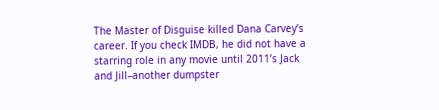The Master of Disguise killed Dana Carvey’s career. If you check IMDB, he did not have a starring role in any movie until 2011’s Jack and Jill–another dumpster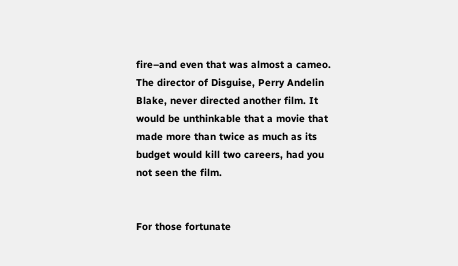fire–and even that was almost a cameo. The director of Disguise, Perry Andelin Blake, never directed another film. It would be unthinkable that a movie that made more than twice as much as its budget would kill two careers, had you not seen the film.


For those fortunate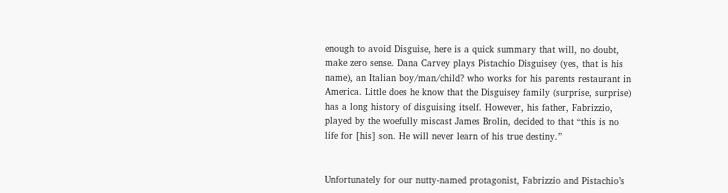enough to avoid Disguise, here is a quick summary that will, no doubt, make zero sense. Dana Carvey plays Pistachio Disguisey (yes, that is his name), an Italian boy/man/child? who works for his parents restaurant in America. Little does he know that the Disguisey family (surprise, surprise) has a long history of disguising itself. However, his father, Fabrizzio, played by the woefully miscast James Brolin, decided to that “this is no life for [his] son. He will never learn of his true destiny.”


Unfortunately for our nutty-named protagonist, Fabrizzio and Pistachio’s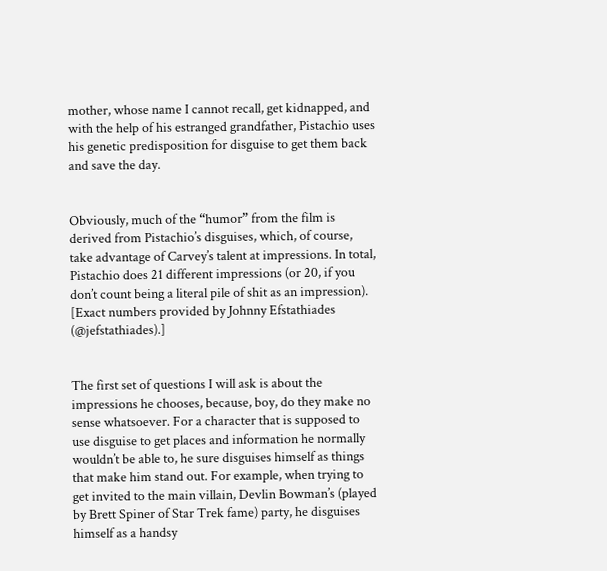mother, whose name I cannot recall, get kidnapped, and with the help of his estranged grandfather, Pistachio uses his genetic predisposition for disguise to get them back and save the day.


Obviously, much of the “humor” from the film is derived from Pistachio’s disguises, which, of course, take advantage of Carvey’s talent at impressions. In total, Pistachio does 21 different impressions (or 20, if you don’t count being a literal pile of shit as an impression). [Exact numbers provided by Johnny Efstathiades (@jefstathiades).]


The first set of questions I will ask is about the impressions he chooses, because, boy, do they make no sense whatsoever. For a character that is supposed to use disguise to get places and information he normally wouldn’t be able to, he sure disguises himself as things that make him stand out. For example, when trying to get invited to the main villain, Devlin Bowman’s (played by Brett Spiner of Star Trek fame) party, he disguises himself as a handsy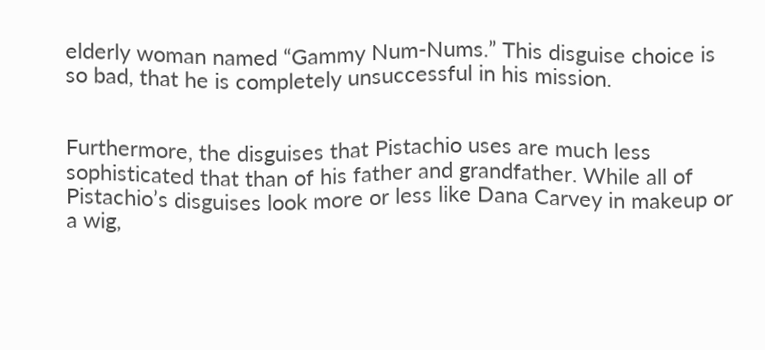elderly woman named “Gammy Num-Nums.” This disguise choice is so bad, that he is completely unsuccessful in his mission.


Furthermore, the disguises that Pistachio uses are much less sophisticated that than of his father and grandfather. While all of Pistachio’s disguises look more or less like Dana Carvey in makeup or a wig,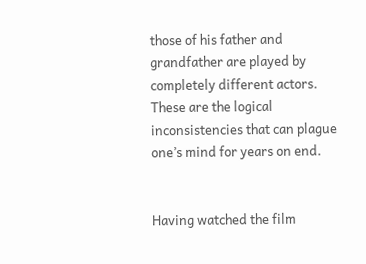those of his father and grandfather are played by completely different actors. These are the logical inconsistencies that can plague one’s mind for years on end.


Having watched the film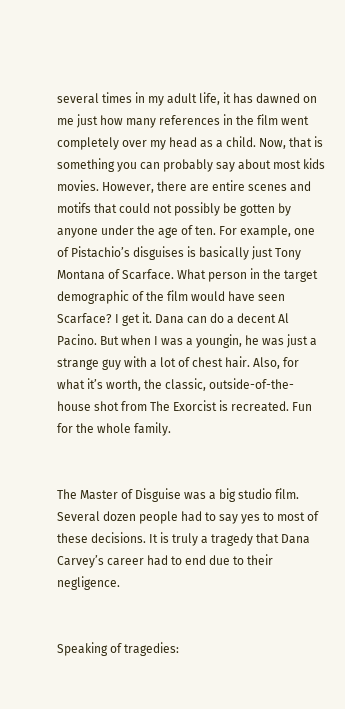several times in my adult life, it has dawned on me just how many references in the film went completely over my head as a child. Now, that is something you can probably say about most kids movies. However, there are entire scenes and motifs that could not possibly be gotten by anyone under the age of ten. For example, one of Pistachio’s disguises is basically just Tony Montana of Scarface. What person in the target demographic of the film would have seen Scarface? I get it. Dana can do a decent Al Pacino. But when I was a youngin, he was just a strange guy with a lot of chest hair. Also, for what it’s worth, the classic, outside-of-the-house shot from The Exorcist is recreated. Fun for the whole family.


The Master of Disguise was a big studio film. Several dozen people had to say yes to most of these decisions. It is truly a tragedy that Dana Carvey’s career had to end due to their negligence.


Speaking of tragedies: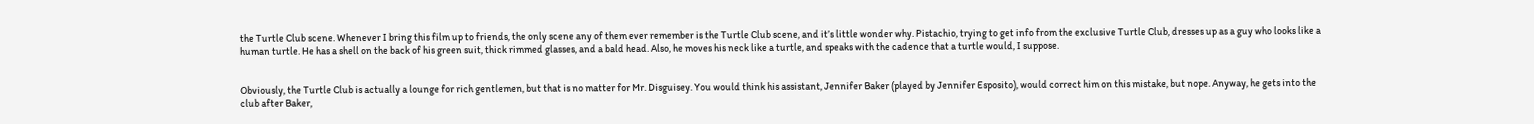the Turtle Club scene. Whenever I bring this film up to friends, the only scene any of them ever remember is the Turtle Club scene, and it’s little wonder why. Pistachio, trying to get info from the exclusive Turtle Club, dresses up as a guy who looks like a human turtle. He has a shell on the back of his green suit, thick rimmed glasses, and a bald head. Also, he moves his neck like a turtle, and speaks with the cadence that a turtle would, I suppose.


Obviously, the Turtle Club is actually a lounge for rich gentlemen, but that is no matter for Mr. Disguisey. You would think his assistant, Jennifer Baker (played by Jennifer Esposito), would correct him on this mistake, but nope. Anyway, he gets into the club after Baker,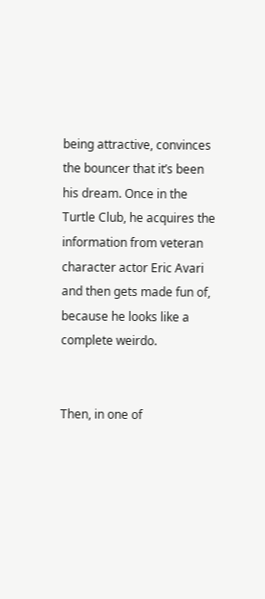being attractive, convinces the bouncer that it’s been his dream. Once in the Turtle Club, he acquires the information from veteran character actor Eric Avari and then gets made fun of, because he looks like a complete weirdo.


Then, in one of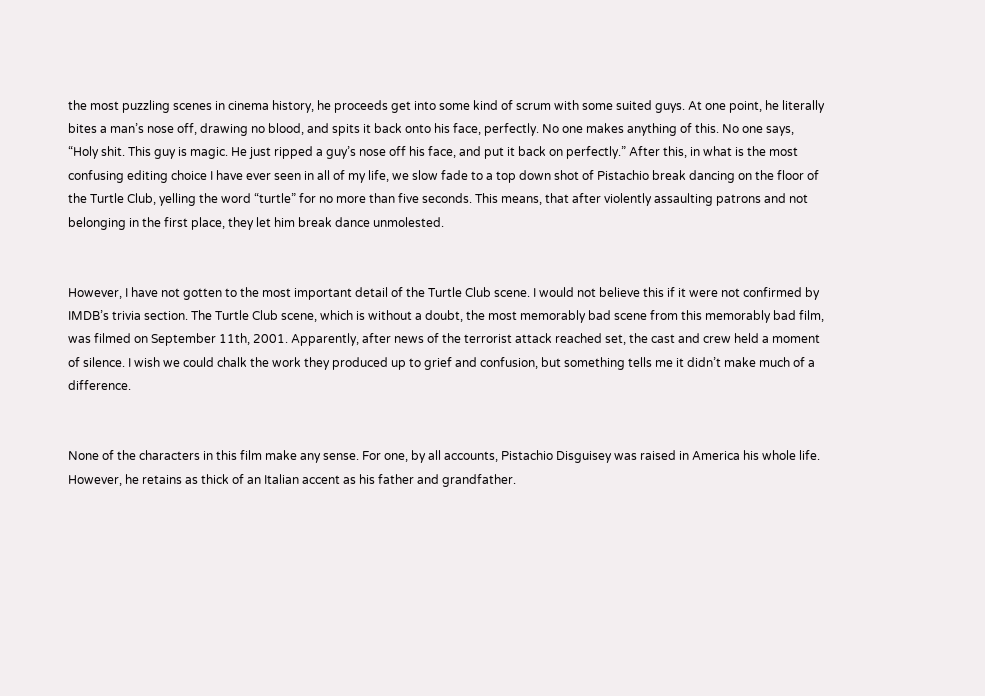the most puzzling scenes in cinema history, he proceeds get into some kind of scrum with some suited guys. At one point, he literally bites a man’s nose off, drawing no blood, and spits it back onto his face, perfectly. No one makes anything of this. No one says, “Holy shit. This guy is magic. He just ripped a guy’s nose off his face, and put it back on perfectly.” After this, in what is the most confusing editing choice I have ever seen in all of my life, we slow fade to a top down shot of Pistachio break dancing on the floor of the Turtle Club, yelling the word “turtle” for no more than five seconds. This means, that after violently assaulting patrons and not belonging in the first place, they let him break dance unmolested.


However, I have not gotten to the most important detail of the Turtle Club scene. I would not believe this if it were not confirmed by IMDB’s trivia section. The Turtle Club scene, which is without a doubt, the most memorably bad scene from this memorably bad film, was filmed on September 11th, 2001. Apparently, after news of the terrorist attack reached set, the cast and crew held a moment of silence. I wish we could chalk the work they produced up to grief and confusion, but something tells me it didn’t make much of a difference.


None of the characters in this film make any sense. For one, by all accounts, Pistachio Disguisey was raised in America his whole life. However, he retains as thick of an Italian accent as his father and grandfather.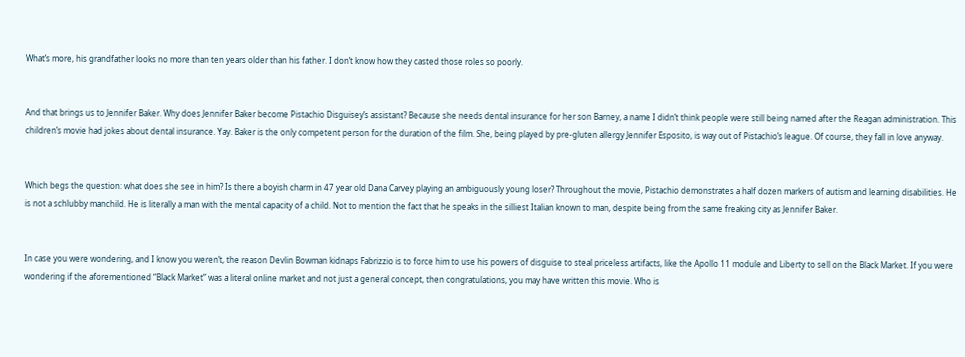What’s more, his grandfather looks no more than ten years older than his father. I don’t know how they casted those roles so poorly.


And that brings us to Jennifer Baker. Why does Jennifer Baker become Pistachio Disguisey’s assistant? Because she needs dental insurance for her son Barney, a name I didn’t think people were still being named after the Reagan administration. This children’s movie had jokes about dental insurance. Yay. Baker is the only competent person for the duration of the film. She, being played by pre-gluten allergy Jennifer Esposito, is way out of Pistachio’s league. Of course, they fall in love anyway.


Which begs the question: what does she see in him? Is there a boyish charm in 47 year old Dana Carvey playing an ambiguously young loser? Throughout the movie, Pistachio demonstrates a half dozen markers of autism and learning disabilities. He is not a schlubby manchild. He is literally a man with the mental capacity of a child. Not to mention the fact that he speaks in the silliest Italian known to man, despite being from the same freaking city as Jennifer Baker.


In case you were wondering, and I know you weren’t, the reason Devlin Bowman kidnaps Fabrizzio is to force him to use his powers of disguise to steal priceless artifacts, like the Apollo 11 module and Liberty to sell on the Black Market. If you were wondering if the aforementioned “Black Market” was a literal online market and not just a general concept, then congratulations, you may have written this movie. Who is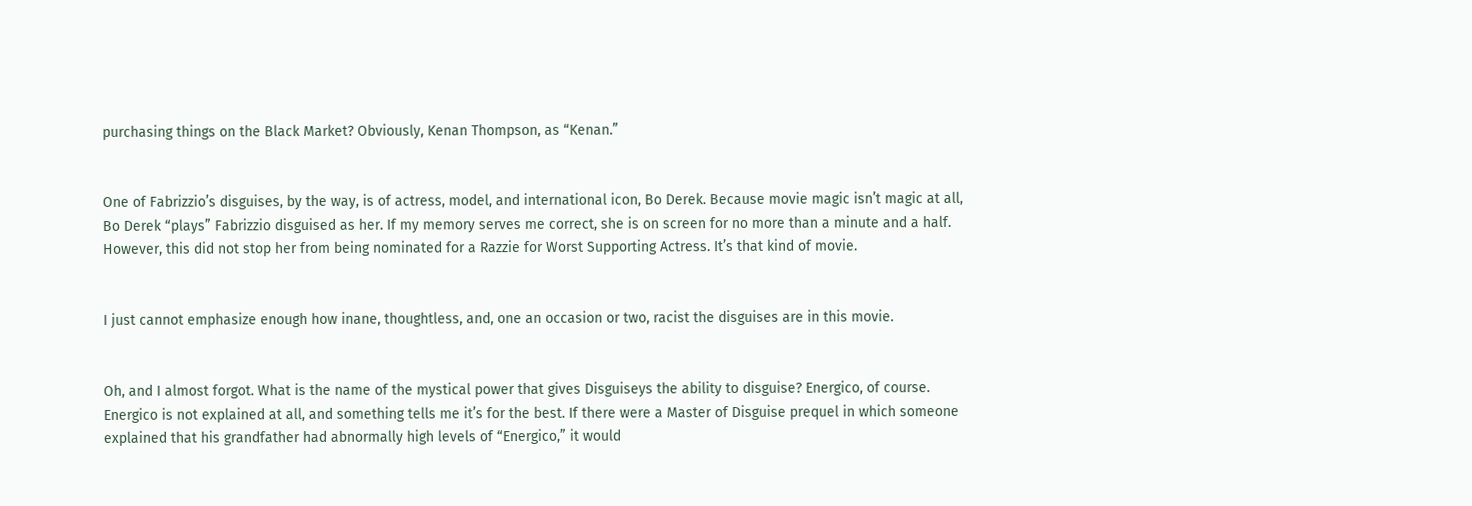purchasing things on the Black Market? Obviously, Kenan Thompson, as “Kenan.”


One of Fabrizzio’s disguises, by the way, is of actress, model, and international icon, Bo Derek. Because movie magic isn’t magic at all, Bo Derek “plays” Fabrizzio disguised as her. If my memory serves me correct, she is on screen for no more than a minute and a half. However, this did not stop her from being nominated for a Razzie for Worst Supporting Actress. It’s that kind of movie.


I just cannot emphasize enough how inane, thoughtless, and, one an occasion or two, racist the disguises are in this movie.


Oh, and I almost forgot. What is the name of the mystical power that gives Disguiseys the ability to disguise? Energico, of course. Energico is not explained at all, and something tells me it’s for the best. If there were a Master of Disguise prequel in which someone explained that his grandfather had abnormally high levels of “Energico,” it would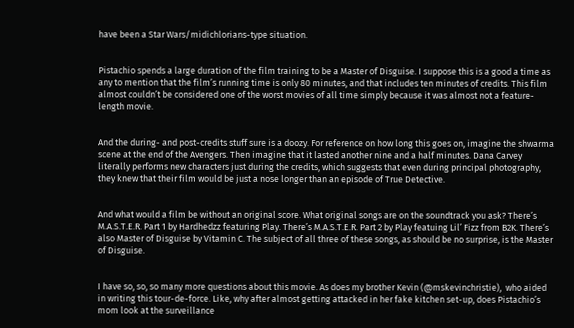have been a Star Wars/midichlorians-type situation.


Pistachio spends a large duration of the film training to be a Master of Disguise. I suppose this is a good a time as any to mention that the film’s running time is only 80 minutes, and that includes ten minutes of credits. This film almost couldn’t be considered one of the worst movies of all time simply because it was almost not a feature-length movie.


And the during- and post-credits stuff sure is a doozy. For reference on how long this goes on, imagine the shwarma scene at the end of the Avengers. Then imagine that it lasted another nine and a half minutes. Dana Carvey literally performs new characters just during the credits, which suggests that even during principal photography, they knew that their film would be just a nose longer than an episode of True Detective.


And what would a film be without an original score. What original songs are on the soundtrack you ask? There’s M.A.S.T.E.R. Part 1 by Hardhedzz featuring Play. There’s M.A.S.T.E.R. Part 2 by Play featuing Lil’ Fizz from B2K. There’s also Master of Disguise by Vitamin C. The subject of all three of these songs, as should be no surprise, is the Master of Disguise.


I have so, so, so many more questions about this movie. As does my brother Kevin (@mskevinchristie),  who aided in writing this tour-de-force. Like, why after almost getting attacked in her fake kitchen set-up, does Pistachio’s mom look at the surveillance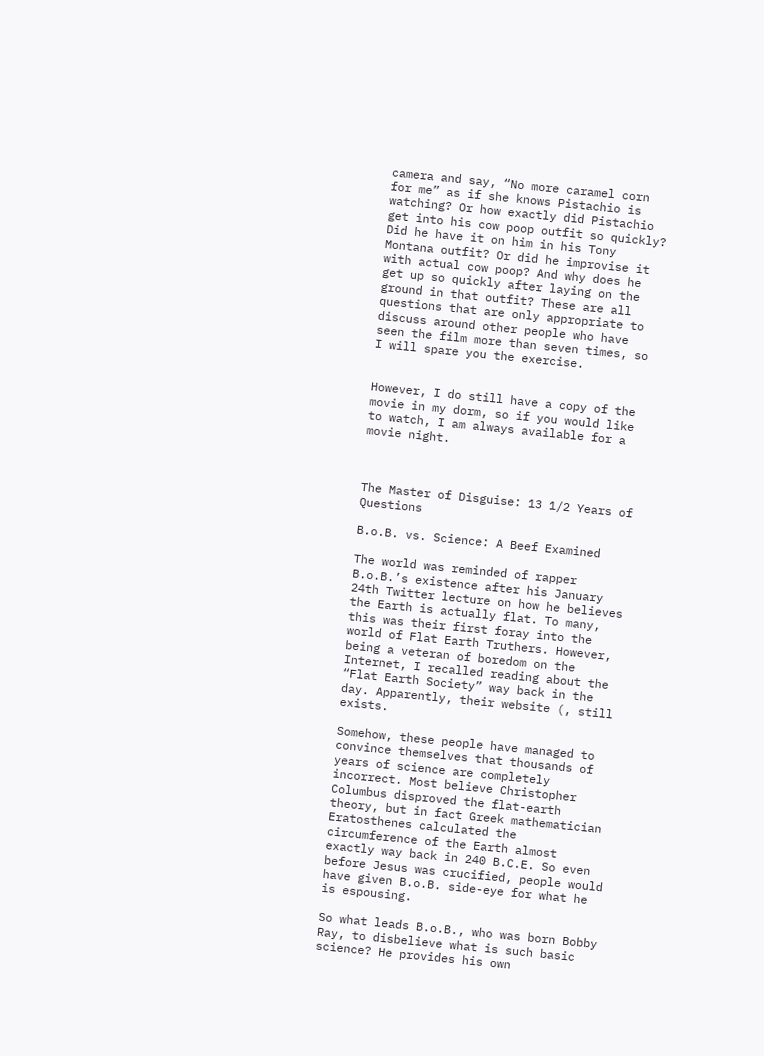camera and say, “No more caramel corn for me” as if she knows Pistachio is watching? Or how exactly did Pistachio get into his cow poop outfit so quickly? Did he have it on him in his Tony Montana outfit? Or did he improvise it with actual cow poop? And why does he get up so quickly after laying on the ground in that outfit? These are all questions that are only appropriate to discuss around other people who have seen the film more than seven times, so I will spare you the exercise.


However, I do still have a copy of the movie in my dorm, so if you would like to watch, I am always available for a movie night.



The Master of Disguise: 13 1/2 Years of Questions

B.o.B. vs. Science: A Beef Examined

The world was reminded of rapper B.o.B.’s existence after his January 24th Twitter lecture on how he believes the Earth is actually flat. To many, this was their first foray into the world of Flat Earth Truthers. However, being a veteran of boredom on the Internet, I recalled reading about the “Flat Earth Society” way back in the day. Apparently, their website (, still exists.

Somehow, these people have managed to convince themselves that thousands of years of science are completely incorrect. Most believe Christopher Columbus disproved the flat-earth theory, but in fact Greek mathematician Eratosthenes calculated the circumference of the Earth almost exactly way back in 240 B.C.E. So even before Jesus was crucified, people would have given B.o.B. side-eye for what he is espousing.

So what leads B.o.B., who was born Bobby Ray, to disbelieve what is such basic science? He provides his own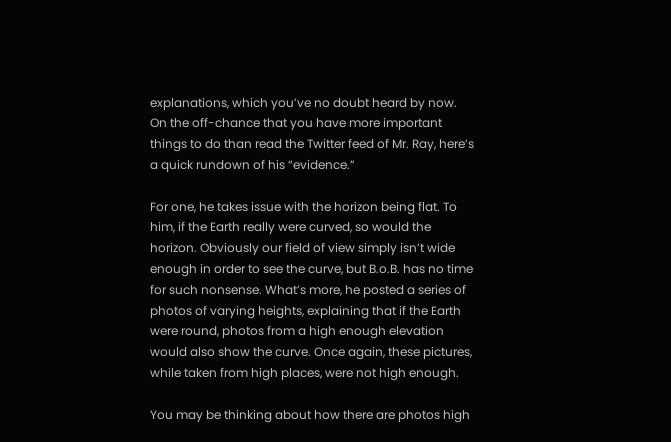explanations, which you’ve no doubt heard by now. On the off-chance that you have more important things to do than read the Twitter feed of Mr. Ray, here’s a quick rundown of his “evidence.”

For one, he takes issue with the horizon being flat. To him, if the Earth really were curved, so would the horizon. Obviously our field of view simply isn’t wide enough in order to see the curve, but B.o.B. has no time for such nonsense. What’s more, he posted a series of photos of varying heights, explaining that if the Earth were round, photos from a high enough elevation would also show the curve. Once again, these pictures, while taken from high places, were not high enough.

You may be thinking about how there are photos high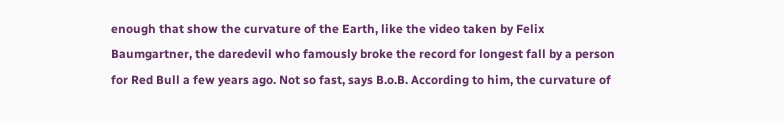enough that show the curvature of the Earth, like the video taken by Felix Baumgartner, the daredevil who famously broke the record for longest fall by a person for Red Bull a few years ago. Not so fast, says B.o.B. According to him, the curvature of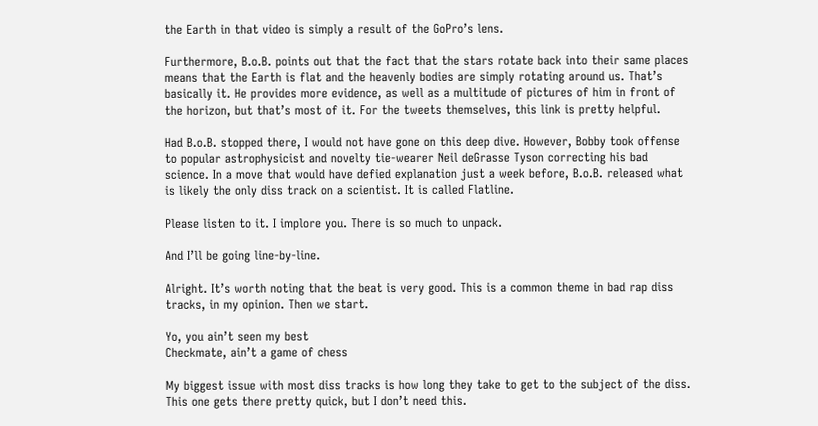the Earth in that video is simply a result of the GoPro’s lens.

Furthermore, B.o.B. points out that the fact that the stars rotate back into their same places means that the Earth is flat and the heavenly bodies are simply rotating around us. That’s basically it. He provides more evidence, as well as a multitude of pictures of him in front of the horizon, but that’s most of it. For the tweets themselves, this link is pretty helpful.

Had B.o.B. stopped there, I would not have gone on this deep dive. However, Bobby took offense to popular astrophysicist and novelty tie-wearer Neil deGrasse Tyson correcting his bad science. In a move that would have defied explanation just a week before, B.o.B. released what is likely the only diss track on a scientist. It is called Flatline.

Please listen to it. I implore you. There is so much to unpack.

And I’ll be going line-by-line.

Alright. It’s worth noting that the beat is very good. This is a common theme in bad rap diss tracks, in my opinion. Then we start.

Yo, you ain’t seen my best
Checkmate, ain’t a game of chess

My biggest issue with most diss tracks is how long they take to get to the subject of the diss. This one gets there pretty quick, but I don’t need this.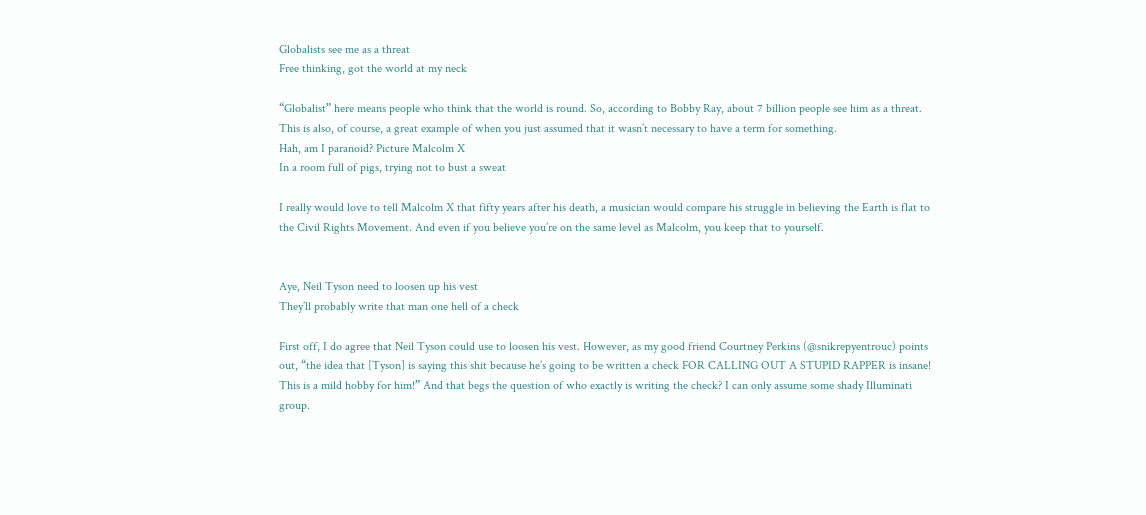Globalists see me as a threat
Free thinking, got the world at my neck

“Globalist” here means people who think that the world is round. So, according to Bobby Ray, about 7 billion people see him as a threat. This is also, of course, a great example of when you just assumed that it wasn’t necessary to have a term for something.
Hah, am I paranoid? Picture Malcolm X
In a room full of pigs, trying not to bust a sweat

I really would love to tell Malcolm X that fifty years after his death, a musician would compare his struggle in believing the Earth is flat to the Civil Rights Movement. And even if you believe you’re on the same level as Malcolm, you keep that to yourself.


Aye, Neil Tyson need to loosen up his vest
They’ll probably write that man one hell of a check

First off, I do agree that Neil Tyson could use to loosen his vest. However, as my good friend Courtney Perkins (@snikrepyentrouc) points out, “the idea that [Tyson] is saying this shit because he’s going to be written a check FOR CALLING OUT A STUPID RAPPER is insane! This is a mild hobby for him!” And that begs the question of who exactly is writing the check? I can only assume some shady Illuminati group.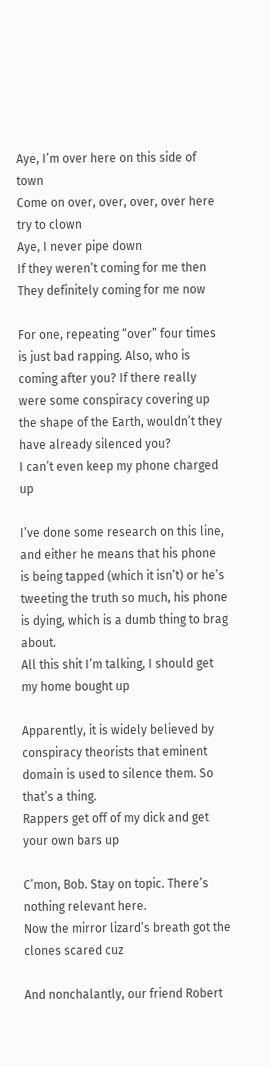Aye, I’m over here on this side of town
Come on over, over, over, over here try to clown
Aye, I never pipe down
If they weren’t coming for me then
They definitely coming for me now

For one, repeating “over” four times is just bad rapping. Also, who is coming after you? If there really were some conspiracy covering up the shape of the Earth, wouldn’t they have already silenced you?
I can’t even keep my phone charged up

I’ve done some research on this line, and either he means that his phone is being tapped (which it isn’t) or he’s tweeting the truth so much, his phone is dying, which is a dumb thing to brag about.
All this shit I’m talking, I should get my home bought up

Apparently, it is widely believed by conspiracy theorists that eminent domain is used to silence them. So that’s a thing.
Rappers get off of my dick and get your own bars up

C’mon, Bob. Stay on topic. There’s nothing relevant here.
Now the mirror lizard’s breath got the clones scared cuz

And nonchalantly, our friend Robert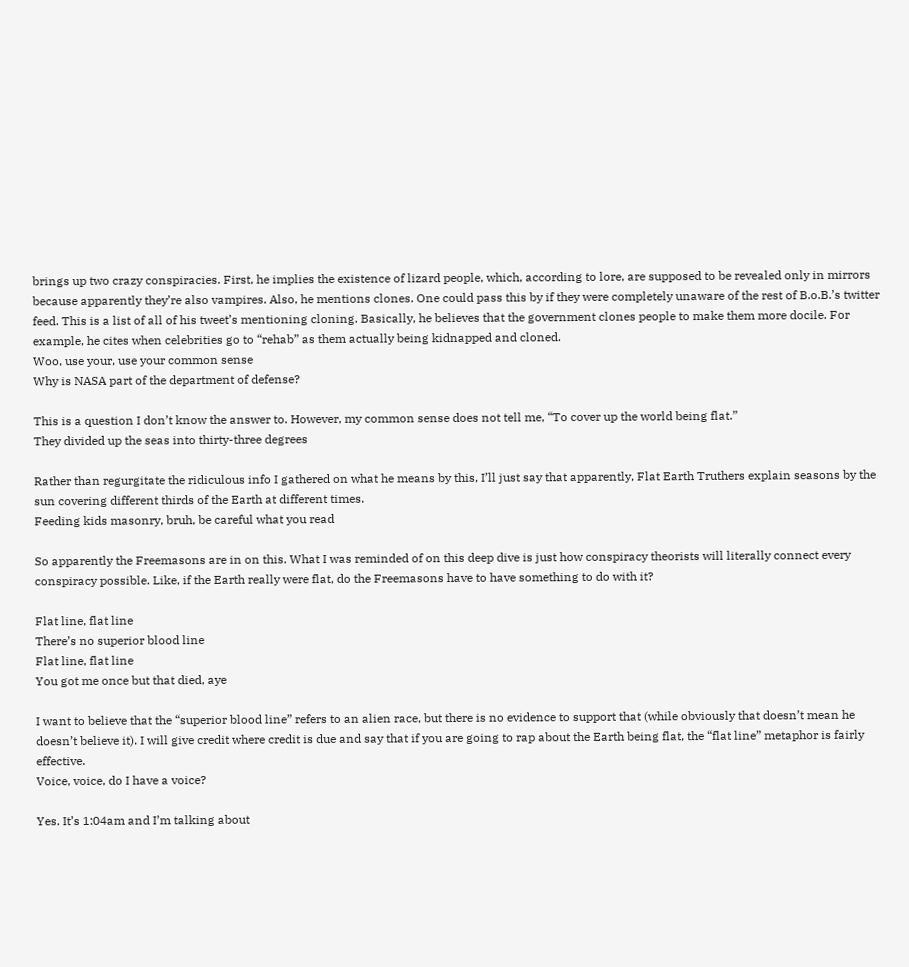brings up two crazy conspiracies. First, he implies the existence of lizard people, which, according to lore, are supposed to be revealed only in mirrors because apparently they’re also vampires. Also, he mentions clones. One could pass this by if they were completely unaware of the rest of B.o.B.’s twitter feed. This is a list of all of his tweet’s mentioning cloning. Basically, he believes that the government clones people to make them more docile. For example, he cites when celebrities go to “rehab” as them actually being kidnapped and cloned.
Woo, use your, use your common sense
Why is NASA part of the department of defense?

This is a question I don’t know the answer to. However, my common sense does not tell me, “To cover up the world being flat.”
They divided up the seas into thirty-three degrees

Rather than regurgitate the ridiculous info I gathered on what he means by this, I’ll just say that apparently, Flat Earth Truthers explain seasons by the sun covering different thirds of the Earth at different times.
Feeding kids masonry, bruh, be careful what you read

So apparently the Freemasons are in on this. What I was reminded of on this deep dive is just how conspiracy theorists will literally connect every conspiracy possible. Like, if the Earth really were flat, do the Freemasons have to have something to do with it?

Flat line, flat line
There’s no superior blood line
Flat line, flat line
You got me once but that died, aye

I want to believe that the “superior blood line” refers to an alien race, but there is no evidence to support that (while obviously that doesn’t mean he doesn’t believe it). I will give credit where credit is due and say that if you are going to rap about the Earth being flat, the “flat line” metaphor is fairly effective.
Voice, voice, do I have a voice?

Yes. It’s 1:04am and I’m talking about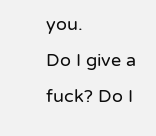you.
Do I give a fuck? Do I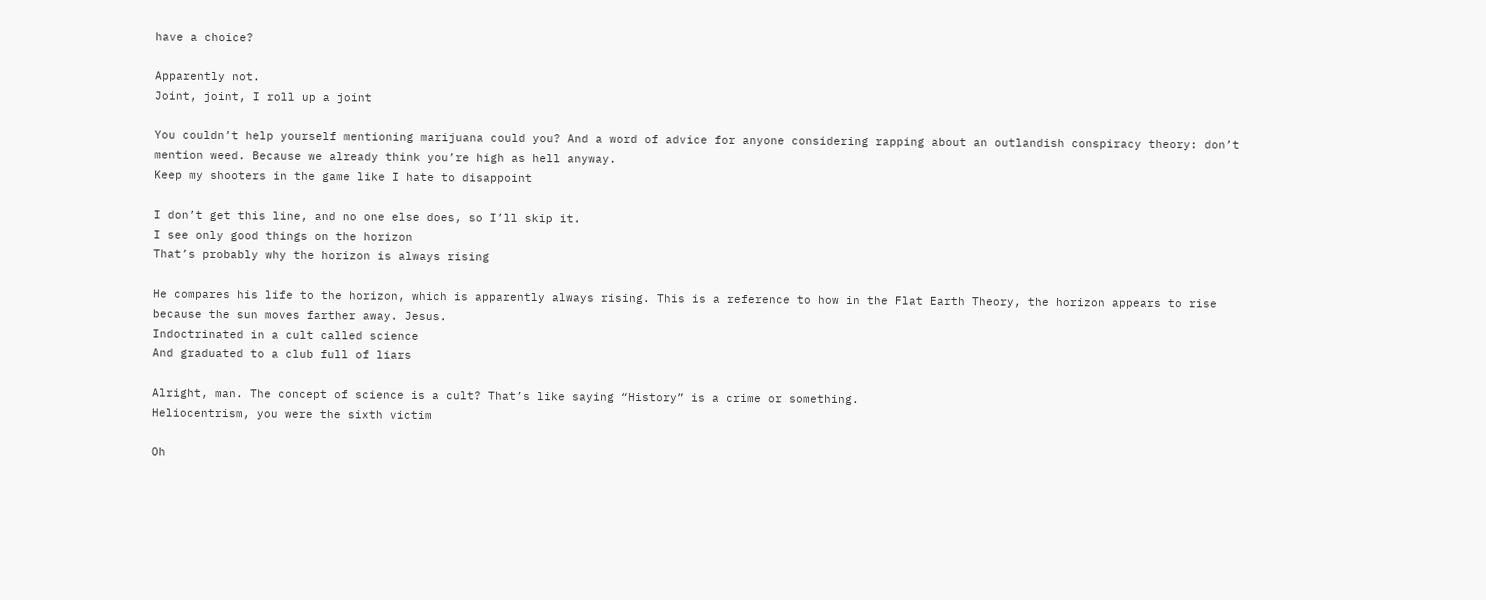have a choice?

Apparently not.
Joint, joint, I roll up a joint

You couldn’t help yourself mentioning marijuana could you? And a word of advice for anyone considering rapping about an outlandish conspiracy theory: don’t mention weed. Because we already think you’re high as hell anyway.
Keep my shooters in the game like I hate to disappoint

I don’t get this line, and no one else does, so I’ll skip it.
I see only good things on the horizon
That’s probably why the horizon is always rising

He compares his life to the horizon, which is apparently always rising. This is a reference to how in the Flat Earth Theory, the horizon appears to rise because the sun moves farther away. Jesus.
Indoctrinated in a cult called science
And graduated to a club full of liars

Alright, man. The concept of science is a cult? That’s like saying “History” is a crime or something.
Heliocentrism, you were the sixth victim

Oh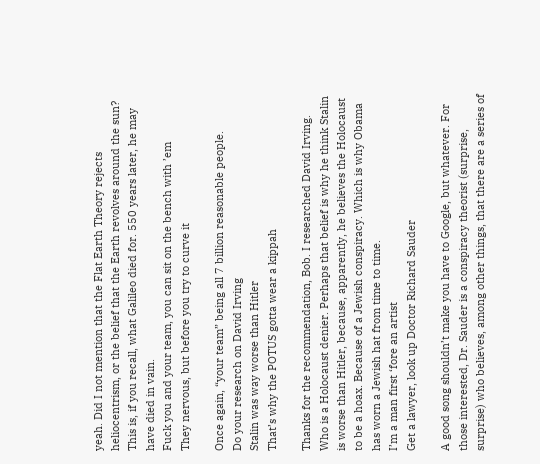yeah. Did I not mention that the Flat Earth Theory rejects heliocentrism, or the belief that the Earth revolves around the sun? This is, if you recall, what Galileo died for. 550 years later, he may have died in vain.
Fuck you and your team, you can sit on the bench with ’em
They nervous, but before you try to curve it

Once again, “your team” being all 7 billion reasonable people.
Do your research on David Irving
Stalin was way worse than Hitler
That’s why the POTUS gotta wear a kippah

Thanks for the recommendation, Bob. I researched David Irving. Who is a Holocaust denier. Perhaps that belief is why he think Stalin is worse than Hitler, because, apparently, he believes the Holocaust to be a hoax. Because of a Jewish conspiracy. Which is why Obama has worn a Jewish hat from time to time.
I’m a man first ‘fore an artist
Get a lawyer, look up Doctor Richard Sauder

A good song shouldn’t make you have to Google, but whatever. For those interested, Dr. Sauder is a conspiracy theorist (surprise, surprise) who believes, among other things, that there are a series of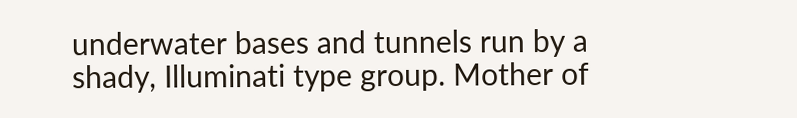underwater bases and tunnels run by a shady, Illuminati type group. Mother of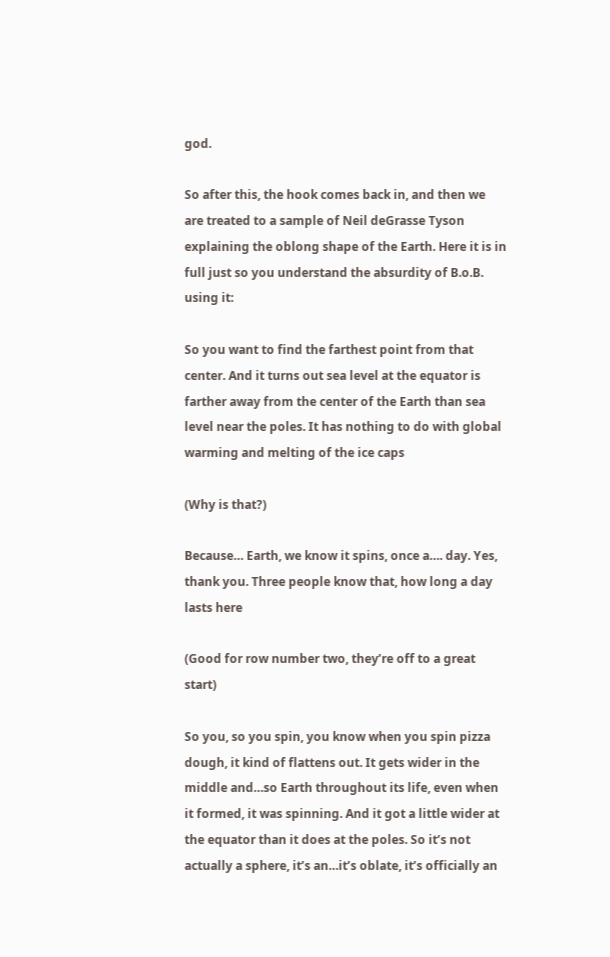god.

So after this, the hook comes back in, and then we are treated to a sample of Neil deGrasse Tyson explaining the oblong shape of the Earth. Here it is in full just so you understand the absurdity of B.o.B. using it:

So you want to find the farthest point from that center. And it turns out sea level at the equator is farther away from the center of the Earth than sea level near the poles. It has nothing to do with global warming and melting of the ice caps

(Why is that?)

Because… Earth, we know it spins, once a…. day. Yes, thank you. Three people know that, how long a day lasts here

(Good for row number two, they’re off to a great start)

So you, so you spin, you know when you spin pizza dough, it kind of flattens out. It gets wider in the middle and…so Earth throughout its life, even when it formed, it was spinning. And it got a little wider at the equator than it does at the poles. So it’s not actually a sphere, it’s an…it’s oblate, it’s officially an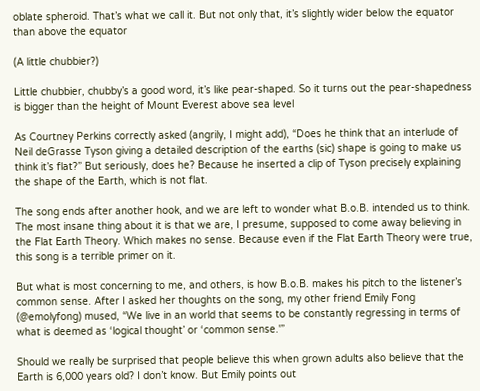oblate spheroid. That’s what we call it. But not only that, it’s slightly wider below the equator than above the equator

(A little chubbier?)

Little chubbier, chubby’s a good word, it’s like pear-shaped. So it turns out the pear-shapedness is bigger than the height of Mount Everest above sea level

As Courtney Perkins correctly asked (angrily, I might add), “Does he think that an interlude of Neil deGrasse Tyson giving a detailed description of the earths (sic) shape is going to make us think it’s flat?” But seriously, does he? Because he inserted a clip of Tyson precisely explaining the shape of the Earth, which is not flat.

The song ends after another hook, and we are left to wonder what B.o.B. intended us to think. The most insane thing about it is that we are, I presume, supposed to come away believing in the Flat Earth Theory. Which makes no sense. Because even if the Flat Earth Theory were true, this song is a terrible primer on it.

But what is most concerning to me, and others, is how B.o.B. makes his pitch to the listener’s common sense. After I asked her thoughts on the song, my other friend Emily Fong (@emolyfong) mused, “We live in an world that seems to be constantly regressing in terms of what is deemed as ‘logical thought’ or ‘common sense.'”

Should we really be surprised that people believe this when grown adults also believe that the Earth is 6,000 years old? I don’t know. But Emily points out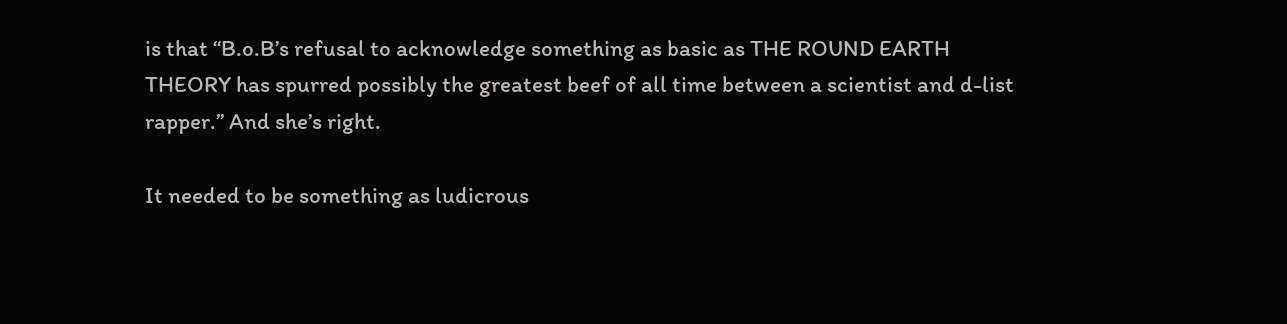is that “B.o.B’s refusal to acknowledge something as basic as THE ROUND EARTH THEORY has spurred possibly the greatest beef of all time between a scientist and d-list rapper.” And she’s right.

It needed to be something as ludicrous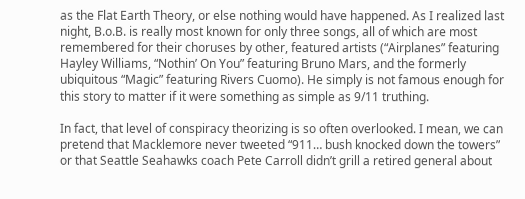as the Flat Earth Theory, or else nothing would have happened. As I realized last night, B.o.B. is really most known for only three songs, all of which are most remembered for their choruses by other, featured artists (“Airplanes” featuring Hayley Williams, “Nothin’ On You” featuring Bruno Mars, and the formerly ubiquitous “Magic” featuring Rivers Cuomo). He simply is not famous enough for this story to matter if it were something as simple as 9/11 truthing.

In fact, that level of conspiracy theorizing is so often overlooked. I mean, we can pretend that Macklemore never tweeted “911… bush knocked down the towers” or that Seattle Seahawks coach Pete Carroll didn’t grill a retired general about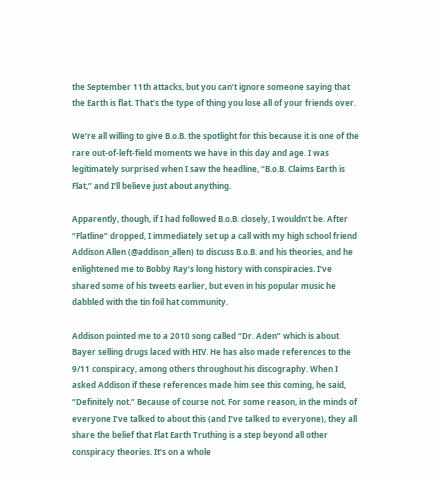the September 11th attacks, but you can’t ignore someone saying that the Earth is flat. That’s the type of thing you lose all of your friends over.

We’re all willing to give B.o.B. the spotlight for this because it is one of the rare out-of-left-field moments we have in this day and age. I was legitimately surprised when I saw the headline, “B.o.B. Claims Earth is Flat,” and I’ll believe just about anything.

Apparently, though, if I had followed B.o.B. closely, I wouldn’t be. After “Flatline” dropped, I immediately set up a call with my high school friend Addison Allen (@addison_allen) to discuss B.o.B. and his theories, and he enlightened me to Bobby Ray’s long history with conspiracies. I’ve shared some of his tweets earlier, but even in his popular music he dabbled with the tin foil hat community.

Addison pointed me to a 2010 song called “Dr. Aden” which is about Bayer selling drugs laced with HIV. He has also made references to the 9/11 conspiracy, among others throughout his discography. When I asked Addison if these references made him see this coming, he said, “Definitely not.” Because of course not. For some reason, in the minds of everyone I’ve talked to about this (and I’ve talked to everyone), they all share the belief that Flat Earth Truthing is a step beyond all other conspiracy theories. It’s on a whole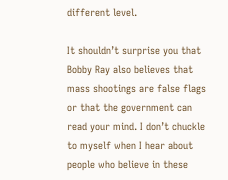different level.

It shouldn’t surprise you that Bobby Ray also believes that mass shootings are false flags or that the government can read your mind. I don’t chuckle to myself when I hear about people who believe in these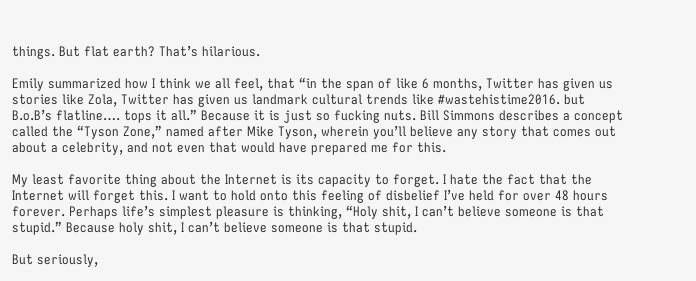things. But flat earth? That’s hilarious.

Emily summarized how I think we all feel, that “in the span of like 6 months, Twitter has given us stories like Zola, Twitter has given us landmark cultural trends like #wastehistime2016. but B.o.B’s flatline…. tops it all.” Because it is just so fucking nuts. Bill Simmons describes a concept called the “Tyson Zone,” named after Mike Tyson, wherein you’ll believe any story that comes out about a celebrity, and not even that would have prepared me for this.

My least favorite thing about the Internet is its capacity to forget. I hate the fact that the Internet will forget this. I want to hold onto this feeling of disbelief I’ve held for over 48 hours forever. Perhaps life’s simplest pleasure is thinking, “Holy shit, I can’t believe someone is that stupid.” Because holy shit, I can’t believe someone is that stupid.

But seriously,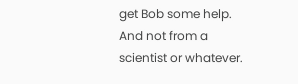get Bob some help. And not from a scientist or whatever.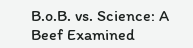B.o.B. vs. Science: A Beef Examined